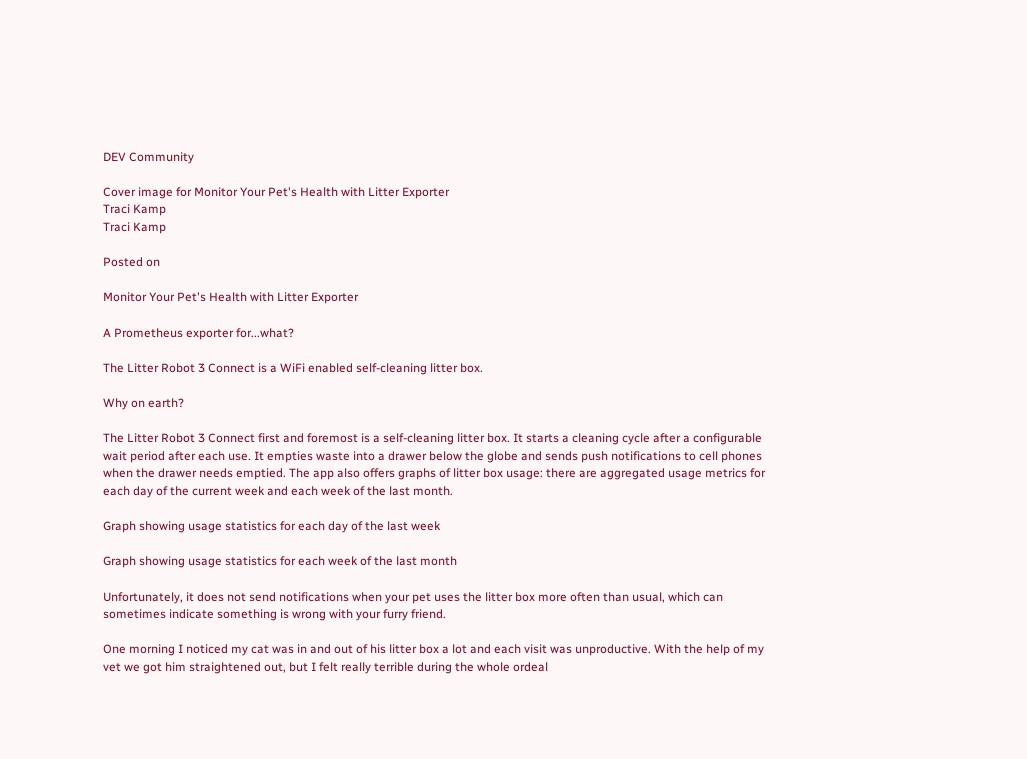DEV Community

Cover image for Monitor Your Pet's Health with Litter Exporter
Traci Kamp
Traci Kamp

Posted on

Monitor Your Pet's Health with Litter Exporter

A Prometheus exporter for...what?

The Litter Robot 3 Connect is a WiFi enabled self-cleaning litter box.

Why on earth?

The Litter Robot 3 Connect first and foremost is a self-cleaning litter box. It starts a cleaning cycle after a configurable wait period after each use. It empties waste into a drawer below the globe and sends push notifications to cell phones when the drawer needs emptied. The app also offers graphs of litter box usage: there are aggregated usage metrics for each day of the current week and each week of the last month.

Graph showing usage statistics for each day of the last week

Graph showing usage statistics for each week of the last month

Unfortunately, it does not send notifications when your pet uses the litter box more often than usual, which can sometimes indicate something is wrong with your furry friend.

One morning I noticed my cat was in and out of his litter box a lot and each visit was unproductive. With the help of my vet we got him straightened out, but I felt really terrible during the whole ordeal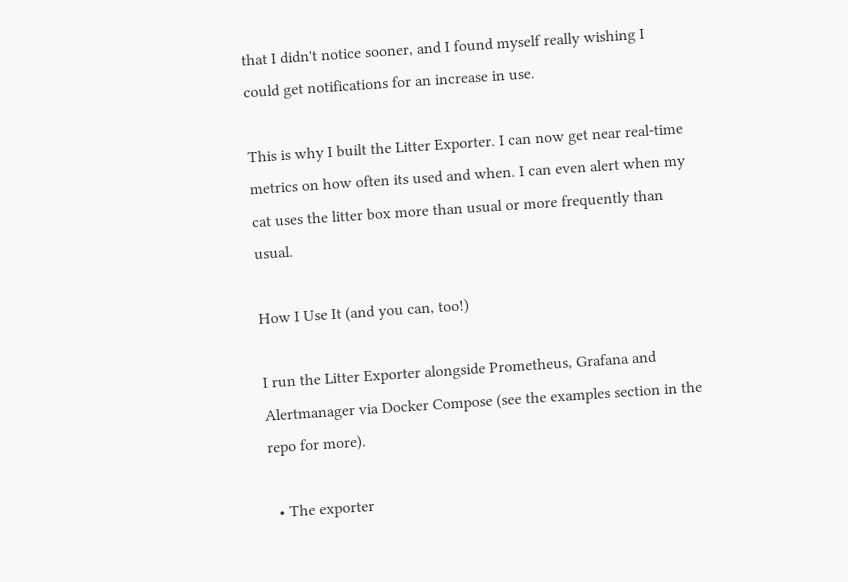that I didn't notice sooner, and I found myself really wishing I could get notifications for an increase in use.

This is why I built the Litter Exporter. I can now get near real-time metrics on how often its used and when. I can even alert when my cat uses the litter box more than usual or more frequently than usual.

How I Use It (and you can, too!)

I run the Litter Exporter alongside Prometheus, Grafana and Alertmanager via Docker Compose (see the examples section in the repo for more).

  • The exporter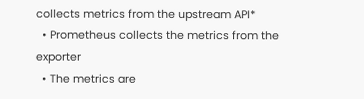collects metrics from the upstream API*
  • Prometheus collects the metrics from the exporter
  • The metrics are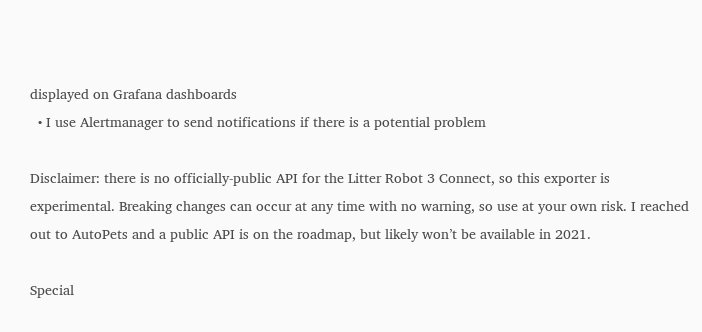displayed on Grafana dashboards
  • I use Alertmanager to send notifications if there is a potential problem

Disclaimer: there is no officially-public API for the Litter Robot 3 Connect, so this exporter is experimental. Breaking changes can occur at any time with no warning, so use at your own risk. I reached out to AutoPets and a public API is on the roadmap, but likely won’t be available in 2021.

Special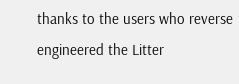thanks to the users who reverse engineered the Litter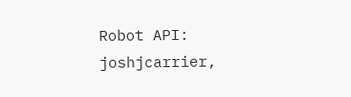Robot API: joshjcarrier,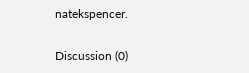natekspencer.

Discussion (0)